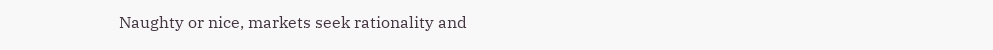Naughty or nice, markets seek rationality and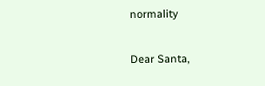normality

Dear Santa,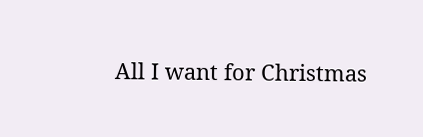All I want for Christmas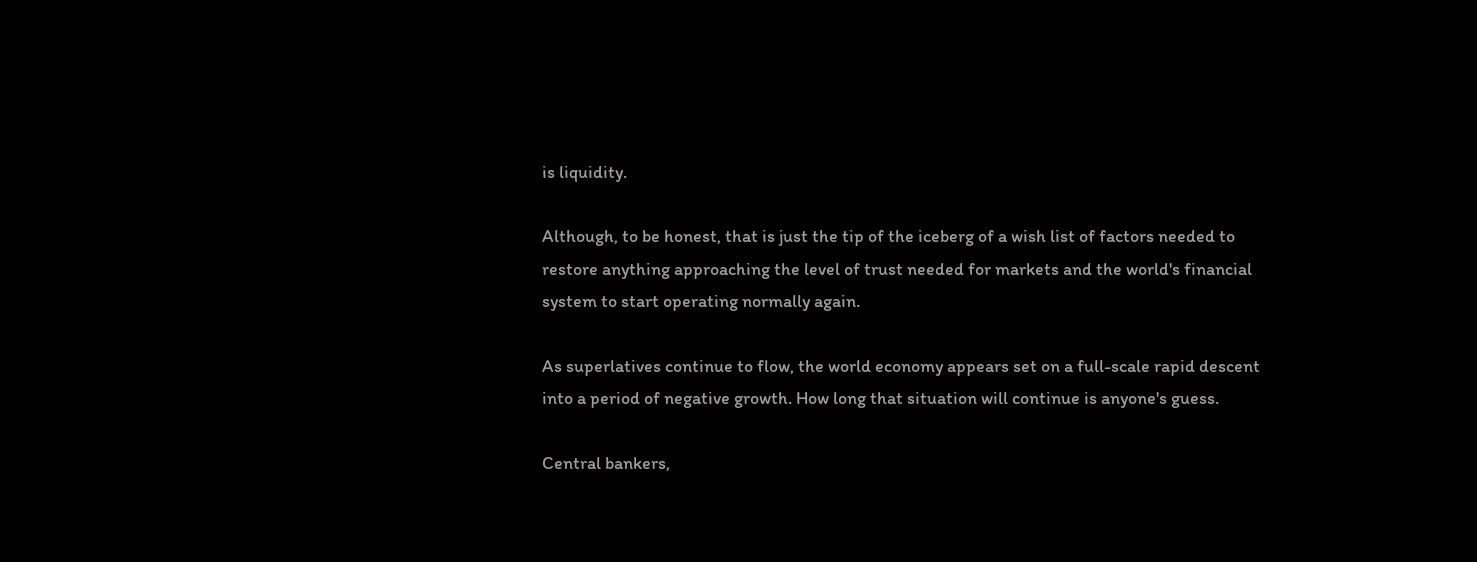is liquidity.

Although, to be honest, that is just the tip of the iceberg of a wish list of factors needed to restore anything approaching the level of trust needed for markets and the world's financial system to start operating normally again.

As superlatives continue to flow, the world economy appears set on a full-scale rapid descent into a period of negative growth. How long that situation will continue is anyone's guess.

Central bankers,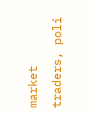market traders, poli